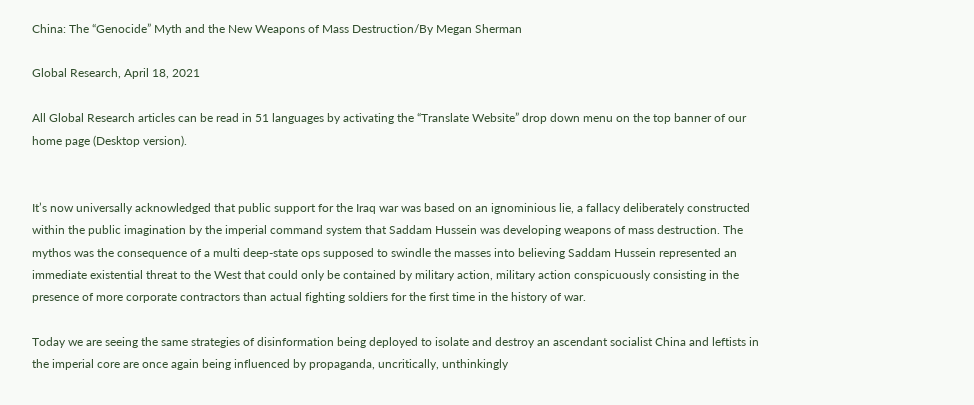China: The “Genocide” Myth and the New Weapons of Mass Destruction/By Megan Sherman

Global Research, April 18, 2021

All Global Research articles can be read in 51 languages by activating the “Translate Website” drop down menu on the top banner of our home page (Desktop version).


It’s now universally acknowledged that public support for the Iraq war was based on an ignominious lie, a fallacy deliberately constructed within the public imagination by the imperial command system that Saddam Hussein was developing weapons of mass destruction. The mythos was the consequence of a multi deep-state ops supposed to swindle the masses into believing Saddam Hussein represented an immediate existential threat to the West that could only be contained by military action, military action conspicuously consisting in the presence of more corporate contractors than actual fighting soldiers for the first time in the history of war.

Today we are seeing the same strategies of disinformation being deployed to isolate and destroy an ascendant socialist China and leftists in the imperial core are once again being influenced by propaganda, uncritically, unthinkingly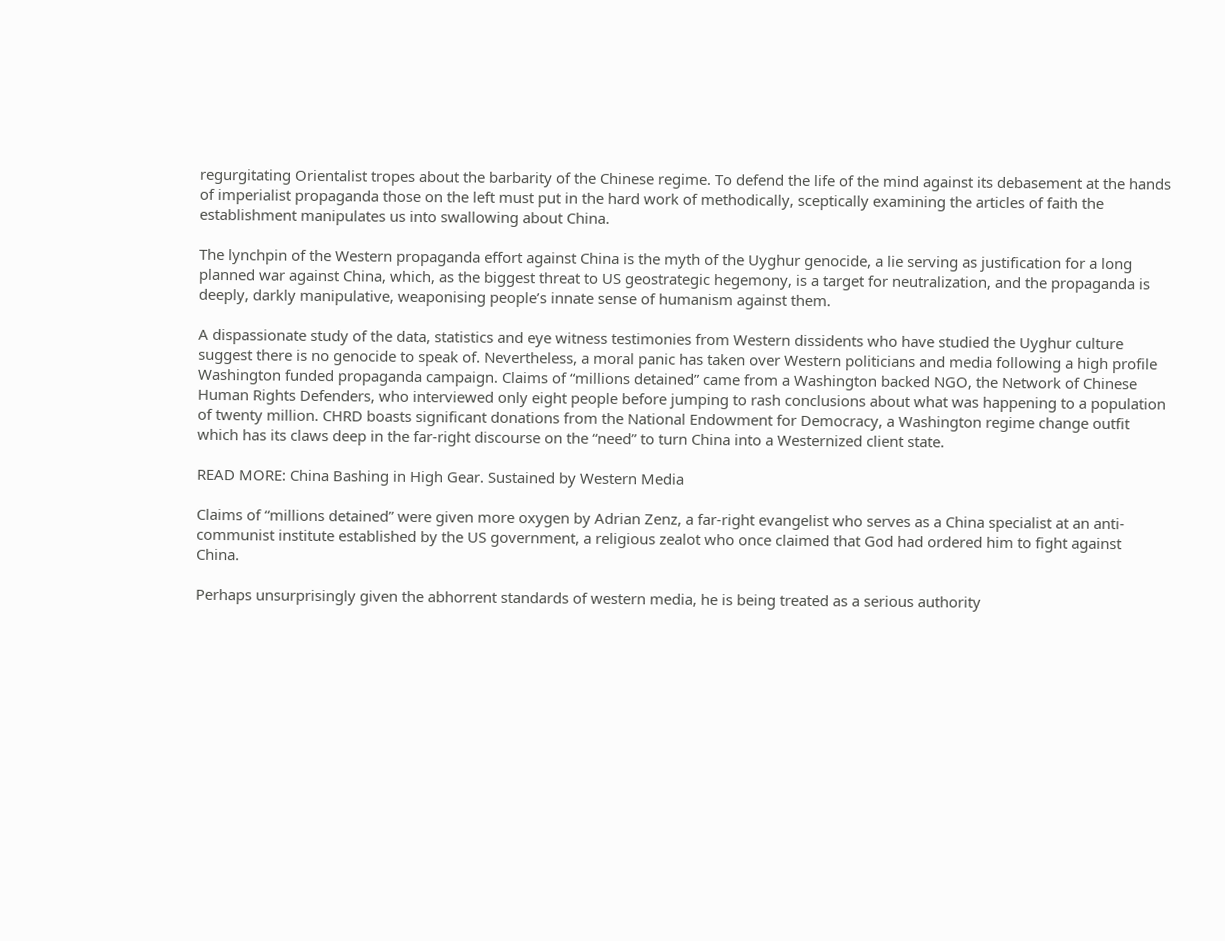regurgitating Orientalist tropes about the barbarity of the Chinese regime. To defend the life of the mind against its debasement at the hands of imperialist propaganda those on the left must put in the hard work of methodically, sceptically examining the articles of faith the establishment manipulates us into swallowing about China.

The lynchpin of the Western propaganda effort against China is the myth of the Uyghur genocide, a lie serving as justification for a long planned war against China, which, as the biggest threat to US geostrategic hegemony, is a target for neutralization, and the propaganda is deeply, darkly manipulative, weaponising people’s innate sense of humanism against them.

A dispassionate study of the data, statistics and eye witness testimonies from Western dissidents who have studied the Uyghur culture suggest there is no genocide to speak of. Nevertheless, a moral panic has taken over Western politicians and media following a high profile Washington funded propaganda campaign. Claims of “millions detained” came from a Washington backed NGO, the Network of Chinese Human Rights Defenders, who interviewed only eight people before jumping to rash conclusions about what was happening to a population of twenty million. CHRD boasts significant donations from the National Endowment for Democracy, a Washington regime change outfit which has its claws deep in the far-right discourse on the “need” to turn China into a Westernized client state.

READ MORE: China Bashing in High Gear. Sustained by Western Media

Claims of “millions detained” were given more oxygen by Adrian Zenz, a far-right evangelist who serves as a China specialist at an anti-communist institute established by the US government, a religious zealot who once claimed that God had ordered him to fight against China.

Perhaps unsurprisingly given the abhorrent standards of western media, he is being treated as a serious authority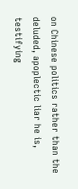on Chinese politics rather than the deluded, apoplectic liar he is, testifying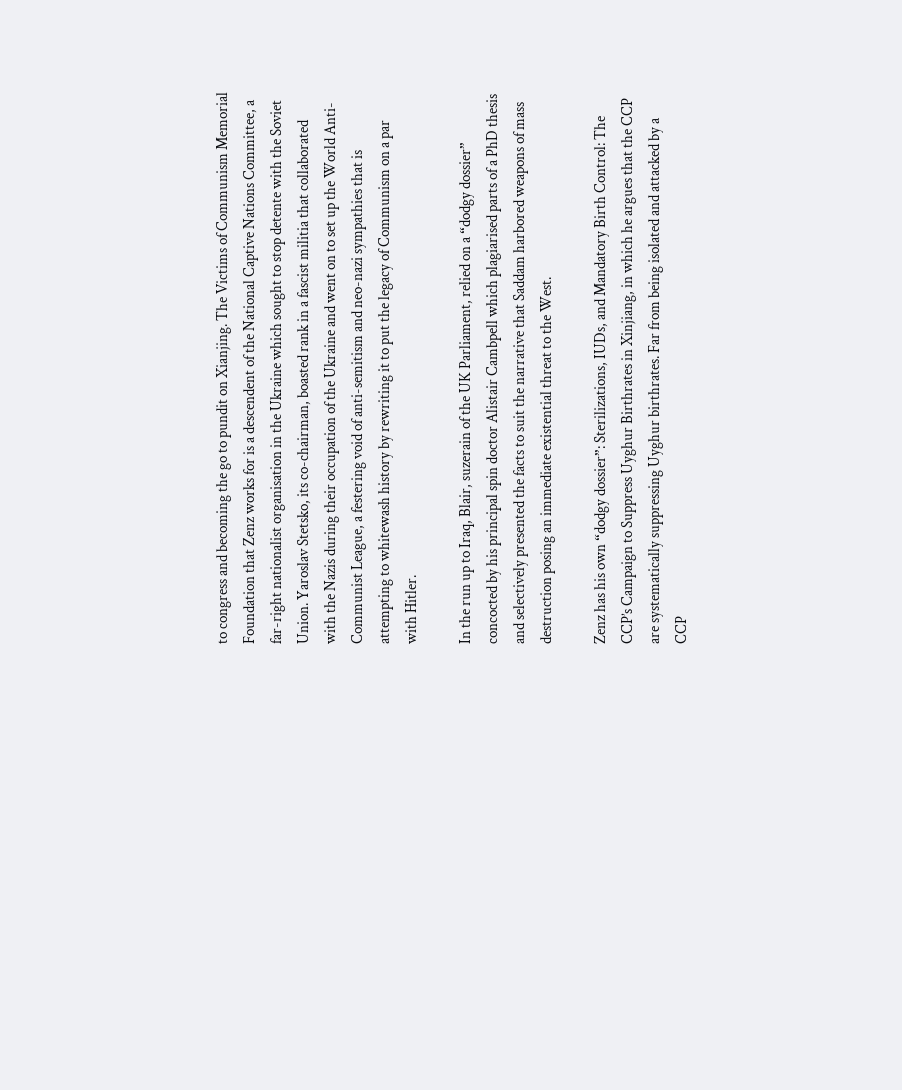to congress and becoming the go to pundit on Xianjing. The Victims of Communism Memorial Foundation that Zenz works for is a descendent of the National Captive Nations Committee, a far-right nationalist organisation in the Ukraine which sought to stop detente with the Soviet Union. Yaroslav Stetsko, its co-chairman, boasted rank in a fascist militia that collaborated with the Nazis during their occupation of the Ukraine and went on to set up the World Anti-Communist League, a festering void of anti-semitism and neo-nazi sympathies that is attempting to whitewash history by rewriting it to put the legacy of Communism on a par with Hitler.

In the run up to Iraq, Blair, suzerain of the UK Parliament, relied on a “dodgy dossier” concocted by his principal spin doctor Alistair Cambpell which plagiarised parts of a PhD thesis and selectively presented the facts to suit the narrative that Saddam harbored weapons of mass destruction posing an immediate existential threat to the West.

Zenz has his own “dodgy dossier”: Sterilizations, IUDs, and Mandatory Birth Control: The CCP’s Campaign to Suppress Uyghur Birthrates in Xinjiang, in which he argues that the CCP are systematically suppressing Uyghur birthrates. Far from being isolated and attacked by a CCP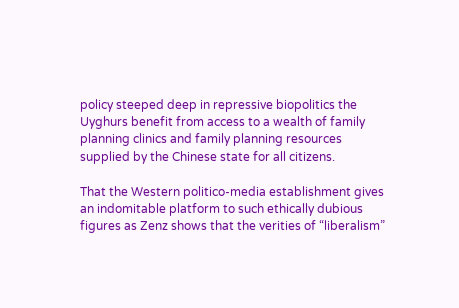policy steeped deep in repressive biopolitics the Uyghurs benefit from access to a wealth of family planning clinics and family planning resources supplied by the Chinese state for all citizens.

That the Western politico-media establishment gives an indomitable platform to such ethically dubious figures as Zenz shows that the verities of “liberalism”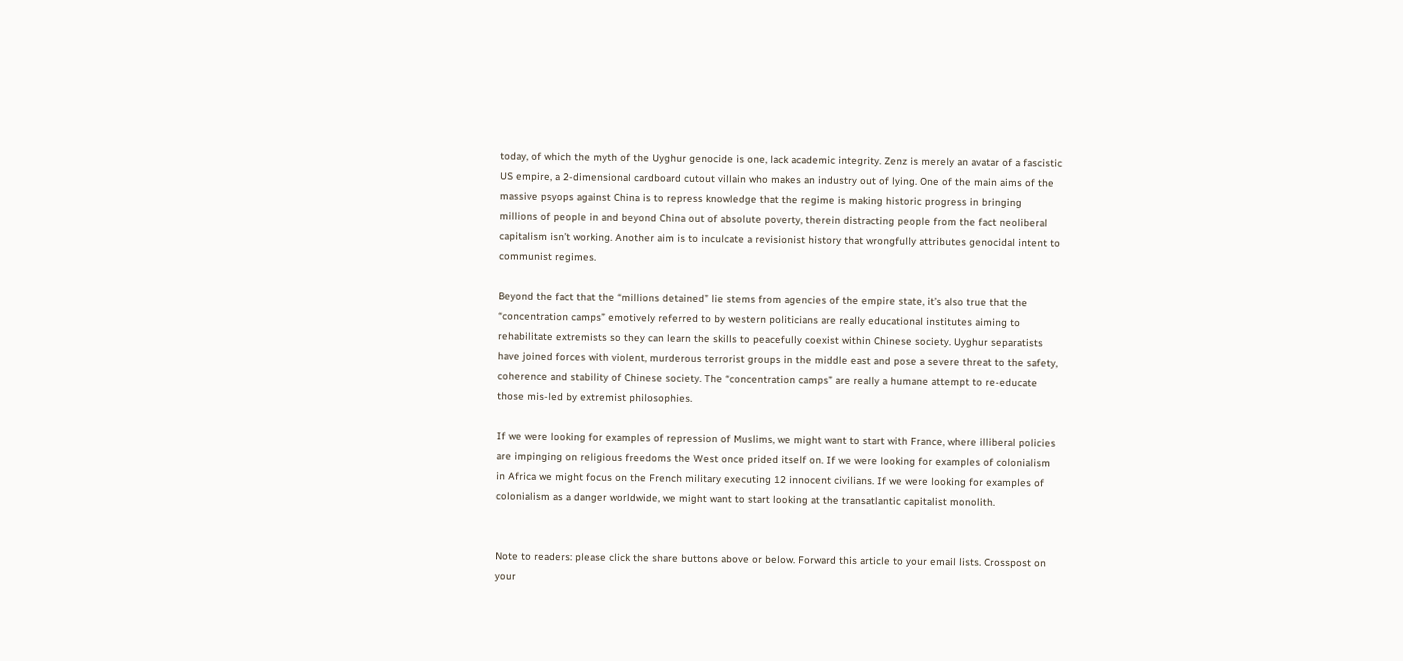today, of which the myth of the Uyghur genocide is one, lack academic integrity. Zenz is merely an avatar of a fascistic US empire, a 2-dimensional cardboard cutout villain who makes an industry out of lying. One of the main aims of the massive psyops against China is to repress knowledge that the regime is making historic progress in bringing millions of people in and beyond China out of absolute poverty, therein distracting people from the fact neoliberal capitalism isn’t working. Another aim is to inculcate a revisionist history that wrongfully attributes genocidal intent to communist regimes.

Beyond the fact that the “millions detained” lie stems from agencies of the empire state, it’s also true that the “concentration camps” emotively referred to by western politicians are really educational institutes aiming to rehabilitate extremists so they can learn the skills to peacefully coexist within Chinese society. Uyghur separatists have joined forces with violent, murderous terrorist groups in the middle east and pose a severe threat to the safety, coherence and stability of Chinese society. The “concentration camps” are really a humane attempt to re-educate those mis-led by extremist philosophies.

If we were looking for examples of repression of Muslims, we might want to start with France, where illiberal policies are impinging on religious freedoms the West once prided itself on. If we were looking for examples of colonialism in Africa we might focus on the French military executing 12 innocent civilians. If we were looking for examples of colonialism as a danger worldwide, we might want to start looking at the transatlantic capitalist monolith.


Note to readers: please click the share buttons above or below. Forward this article to your email lists. Crosspost on your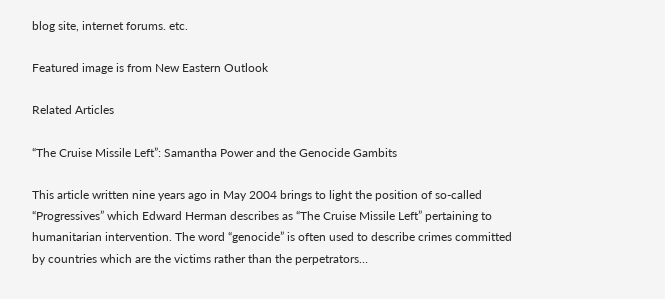blog site, internet forums. etc.

Featured image is from New Eastern Outlook

Related Articles

“The Cruise Missile Left”: Samantha Power and the Genocide Gambits

This article written nine years ago in May 2004 brings to light the position of so-called “Progressives” which Edward Herman describes as “The Cruise Missile Left” pertaining to  humanitarian intervention. The word “genocide” is often used to describe crimes committed by countries which are the victims rather than the perpetrators…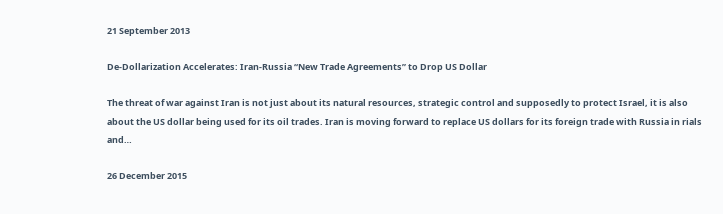21 September 2013

De-Dollarization Accelerates: Iran-Russia “New Trade Agreements” to Drop US Dollar

The threat of war against Iran is not just about its natural resources, strategic control and supposedly to protect Israel, it is also about the US dollar being used for its oil trades. Iran is moving forward to replace US dollars for its foreign trade with Russia in rials and…

26 December 2015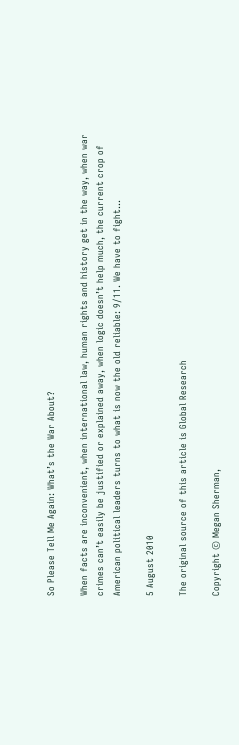So Please Tell Me Again: What’s the War About?

When facts are inconvenient, when international law, human rights and history get in the way, when war crimes can’t easily be justified or explained away, when logic doesn’t help much, the current crop of American political leaders turns to what is now the old reliable: 9/11. We have to fight…

5 August 2010

The original source of this article is Global Research

Copyright © Megan Sherman,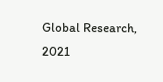Global Research, 2021